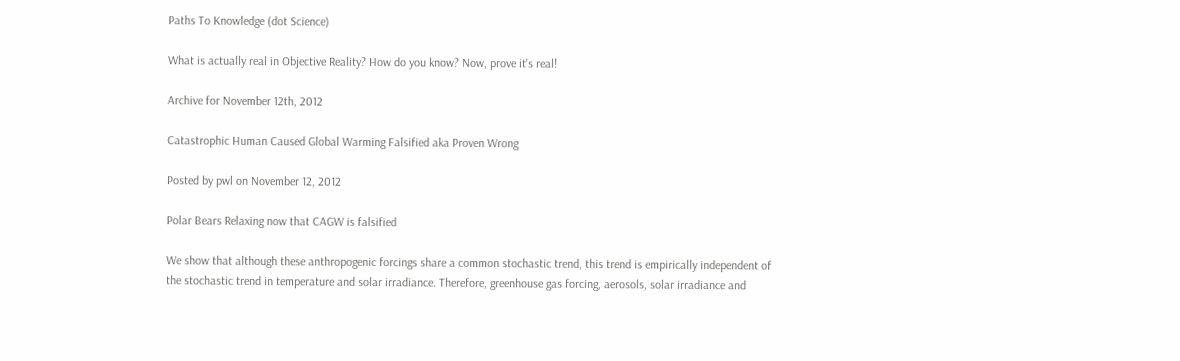Paths To Knowledge (dot Science)

What is actually real in Objective Reality? How do you know? Now, prove it's real!

Archive for November 12th, 2012

Catastrophic Human Caused Global Warming Falsified aka Proven Wrong

Posted by pwl on November 12, 2012

Polar Bears Relaxing now that CAGW is falsified

We show that although these anthropogenic forcings share a common stochastic trend, this trend is empirically independent of the stochastic trend in temperature and solar irradiance. Therefore, greenhouse gas forcing, aerosols, solar irradiance and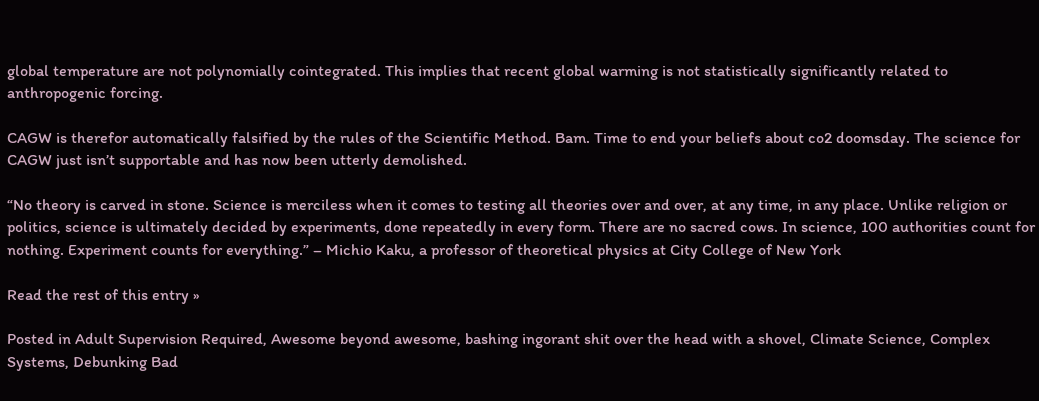global temperature are not polynomially cointegrated. This implies that recent global warming is not statistically significantly related to anthropogenic forcing.

CAGW is therefor automatically falsified by the rules of the Scientific Method. Bam. Time to end your beliefs about co2 doomsday. The science for CAGW just isn’t supportable and has now been utterly demolished.

“No theory is carved in stone. Science is merciless when it comes to testing all theories over and over, at any time, in any place. Unlike religion or politics, science is ultimately decided by experiments, done repeatedly in every form. There are no sacred cows. In science, 100 authorities count for nothing. Experiment counts for everything.” – Michio Kaku, a professor of theoretical physics at City College of New York

Read the rest of this entry »

Posted in Adult Supervision Required, Awesome beyond awesome, bashing ingorant shit over the head with a shovel, Climate Science, Complex Systems, Debunking Bad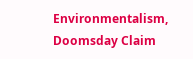Environmentalism, Doomsday Claim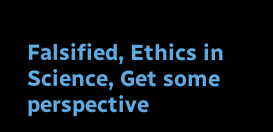Falsified, Ethics in Science, Get some perspective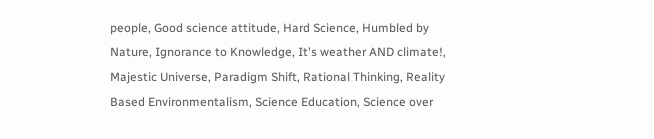people, Good science attitude, Hard Science, Humbled by Nature, Ignorance to Knowledge, It's weather AND climate!, Majestic Universe, Paradigm Shift, Rational Thinking, Reality Based Environmentalism, Science Education, Science over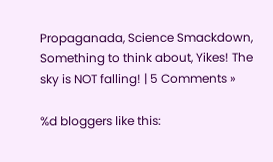Propaganada, Science Smackdown, Something to think about, Yikes! The sky is NOT falling! | 5 Comments »

%d bloggers like this: